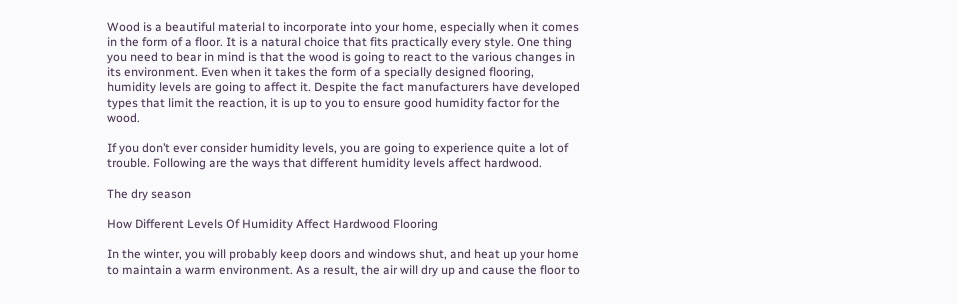Wood is a beautiful material to incorporate into your home, especially when it comes in the form of a floor. It is a natural choice that fits practically every style. One thing you need to bear in mind is that the wood is going to react to the various changes in its environment. Even when it takes the form of a specially designed flooring, humidity levels are going to affect it. Despite the fact manufacturers have developed types that limit the reaction, it is up to you to ensure good humidity factor for the wood.

If you don’t ever consider humidity levels, you are going to experience quite a lot of trouble. Following are the ways that different humidity levels affect hardwood.

The dry season

How Different Levels Of Humidity Affect Hardwood Flooring

In the winter, you will probably keep doors and windows shut, and heat up your home to maintain a warm environment. As a result, the air will dry up and cause the floor to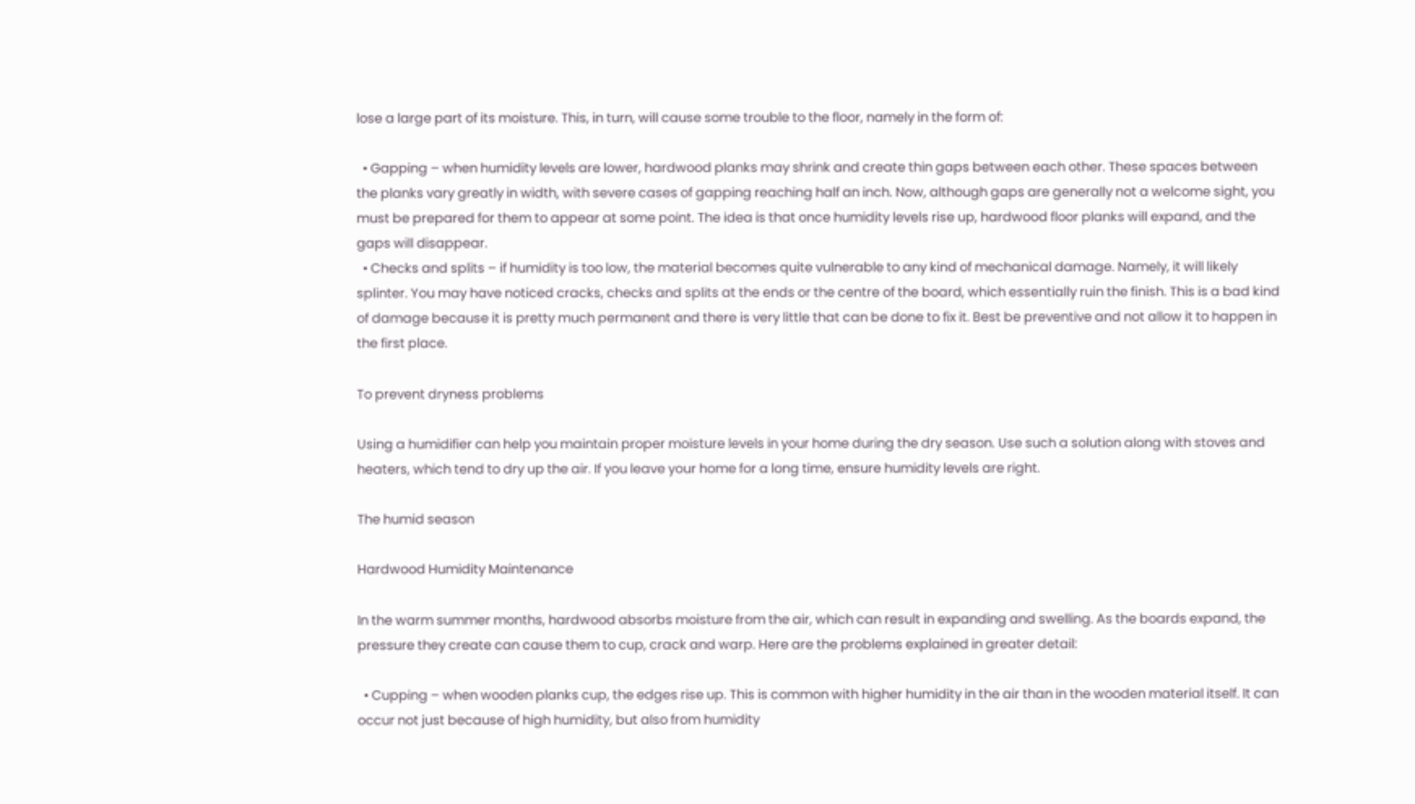lose a large part of its moisture. This, in turn, will cause some trouble to the floor, namely in the form of:

  • Gapping – when humidity levels are lower, hardwood planks may shrink and create thin gaps between each other. These spaces between the planks vary greatly in width, with severe cases of gapping reaching half an inch. Now, although gaps are generally not a welcome sight, you must be prepared for them to appear at some point. The idea is that once humidity levels rise up, hardwood floor planks will expand, and the gaps will disappear.
  • Checks and splits – if humidity is too low, the material becomes quite vulnerable to any kind of mechanical damage. Namely, it will likely splinter. You may have noticed cracks, checks and splits at the ends or the centre of the board, which essentially ruin the finish. This is a bad kind of damage because it is pretty much permanent and there is very little that can be done to fix it. Best be preventive and not allow it to happen in the first place.

To prevent dryness problems

Using a humidifier can help you maintain proper moisture levels in your home during the dry season. Use such a solution along with stoves and heaters, which tend to dry up the air. If you leave your home for a long time, ensure humidity levels are right.

The humid season

Hardwood Humidity Maintenance

In the warm summer months, hardwood absorbs moisture from the air, which can result in expanding and swelling. As the boards expand, the pressure they create can cause them to cup, crack and warp. Here are the problems explained in greater detail:

  • Cupping – when wooden planks cup, the edges rise up. This is common with higher humidity in the air than in the wooden material itself. It can occur not just because of high humidity, but also from humidity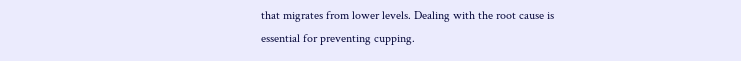that migrates from lower levels. Dealing with the root cause is essential for preventing cupping.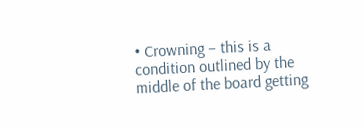• Crowning – this is a condition outlined by the middle of the board getting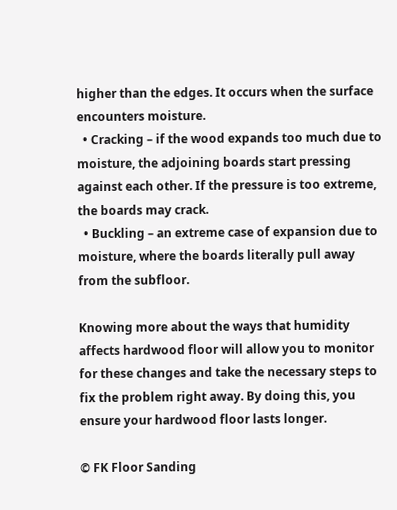higher than the edges. It occurs when the surface encounters moisture.
  • Cracking – if the wood expands too much due to moisture, the adjoining boards start pressing against each other. If the pressure is too extreme, the boards may crack.
  • Buckling – an extreme case of expansion due to moisture, where the boards literally pull away from the subfloor.

Knowing more about the ways that humidity affects hardwood floor will allow you to monitor for these changes and take the necessary steps to fix the problem right away. By doing this, you ensure your hardwood floor lasts longer.

© FK Floor Sanding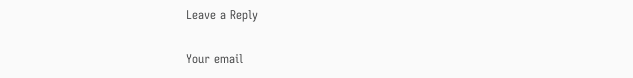Leave a Reply

Your email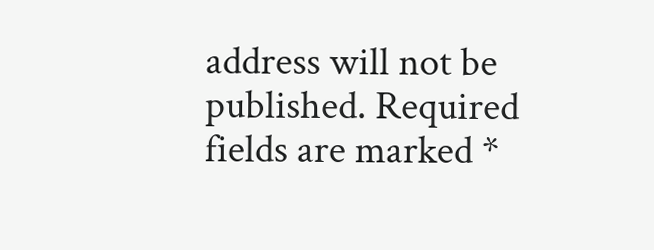address will not be published. Required fields are marked *